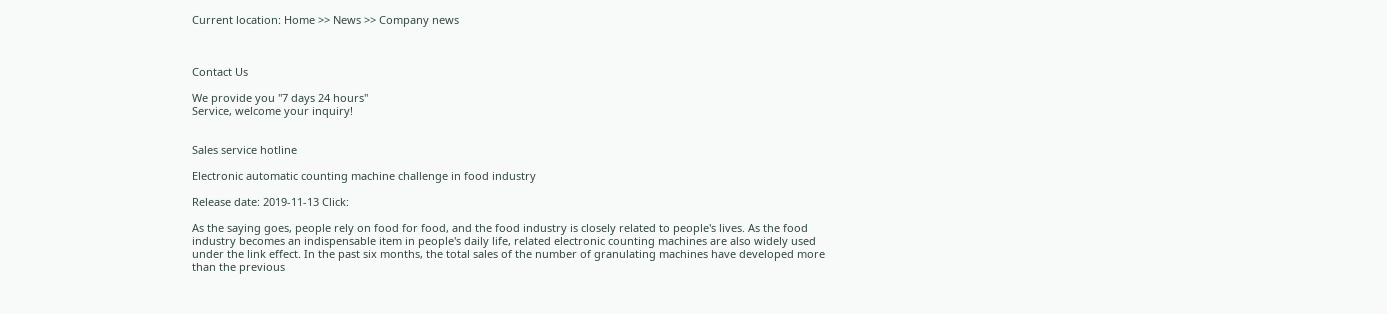Current location: Home >> News >> Company news



Contact Us

We provide you "7 days 24 hours"
Service, welcome your inquiry!


Sales service hotline

Electronic automatic counting machine challenge in food industry

Release date: 2019-11-13 Click:

As the saying goes, people rely on food for food, and the food industry is closely related to people's lives. As the food industry becomes an indispensable item in people's daily life, related electronic counting machines are also widely used under the link effect. In the past six months, the total sales of the number of granulating machines have developed more than the previous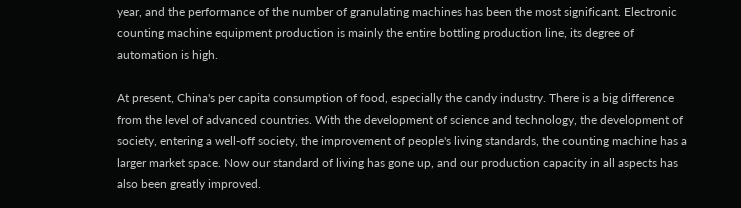year, and the performance of the number of granulating machines has been the most significant. Electronic counting machine equipment production is mainly the entire bottling production line, its degree of automation is high.

At present, China's per capita consumption of food, especially the candy industry. There is a big difference from the level of advanced countries. With the development of science and technology, the development of society, entering a well-off society, the improvement of people's living standards, the counting machine has a larger market space. Now our standard of living has gone up, and our production capacity in all aspects has also been greatly improved.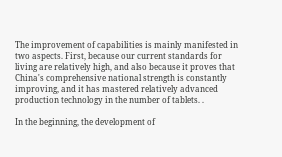The improvement of capabilities is mainly manifested in two aspects. First, because our current standards for living are relatively high, and also because it proves that China's comprehensive national strength is constantly improving, and it has mastered relatively advanced production technology in the number of tablets. .

In the beginning, the development of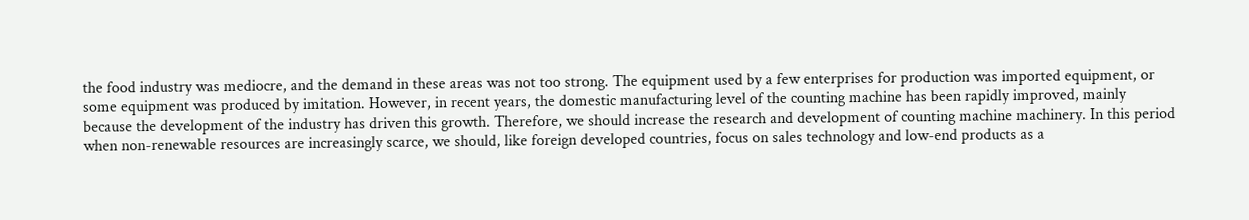the food industry was mediocre, and the demand in these areas was not too strong. The equipment used by a few enterprises for production was imported equipment, or some equipment was produced by imitation. However, in recent years, the domestic manufacturing level of the counting machine has been rapidly improved, mainly because the development of the industry has driven this growth. Therefore, we should increase the research and development of counting machine machinery. In this period when non-renewable resources are increasingly scarce, we should, like foreign developed countries, focus on sales technology and low-end products as a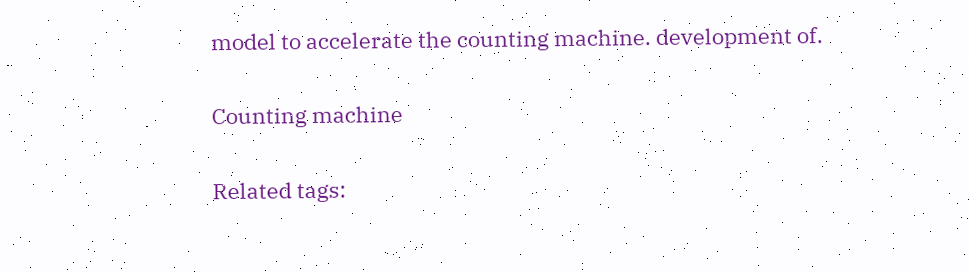model to accelerate the counting machine. development of.

Counting machine

Related tags: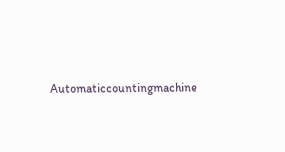Automaticcountingmachine